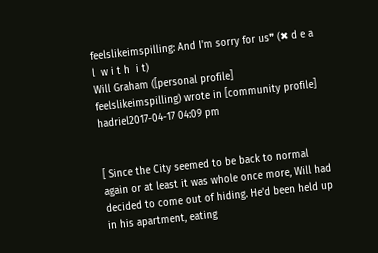feelslikeimspilling: And I'm sorry for us❞ (✖ d e a l  w i t h  i t)
Will Graham ([personal profile] feelslikeimspilling) wrote in [community profile] hadriel2017-04-17 04:09 pm


[ Since the City seemed to be back to normal again or at least it was whole once more, Will had decided to come out of hiding. He'd been held up in his apartment, eating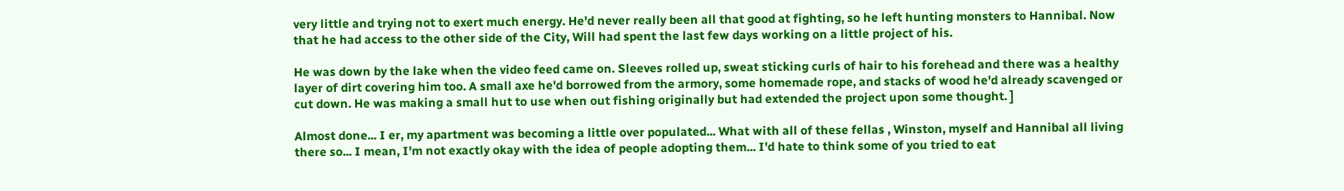very little and trying not to exert much energy. He'd never really been all that good at fighting, so he left hunting monsters to Hannibal. Now that he had access to the other side of the City, Will had spent the last few days working on a little project of his.

He was down by the lake when the video feed came on. Sleeves rolled up, sweat sticking curls of hair to his forehead and there was a healthy layer of dirt covering him too. A small axe he'd borrowed from the armory, some homemade rope, and stacks of wood he'd already scavenged or cut down. He was making a small hut to use when out fishing originally but had extended the project upon some thought. ]

Almost done... I er, my apartment was becoming a little over populated... What with all of these fellas , Winston, myself and Hannibal all living there so... I mean, I'm not exactly okay with the idea of people adopting them... I'd hate to think some of you tried to eat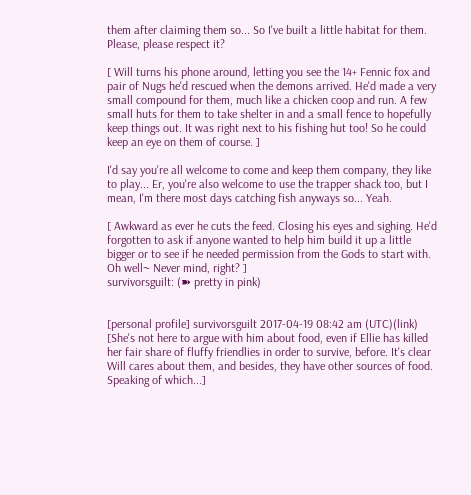them after claiming them so... So I've built a little habitat for them. Please, please respect it?

[ Will turns his phone around, letting you see the 14+ Fennic fox and pair of Nugs he'd rescued when the demons arrived. He'd made a very small compound for them, much like a chicken coop and run. A few small huts for them to take shelter in and a small fence to hopefully keep things out. It was right next to his fishing hut too! So he could keep an eye on them of course. ]

I'd say you're all welcome to come and keep them company, they like to play... Er, you're also welcome to use the trapper shack too, but I mean, I'm there most days catching fish anyways so... Yeah.

[ Awkward as ever he cuts the feed. Closing his eyes and sighing. He'd forgotten to ask if anyone wanted to help him build it up a little bigger or to see if he needed permission from the Gods to start with. Oh well~ Never mind, right? ]
survivorsguilt: (➽ pretty in pink)


[personal profile] survivorsguilt 2017-04-19 08:42 am (UTC)(link)
[She's not here to argue with him about food, even if Ellie has killed her fair share of fluffy friendlies in order to survive, before. It's clear Will cares about them, and besides, they have other sources of food. Speaking of which...]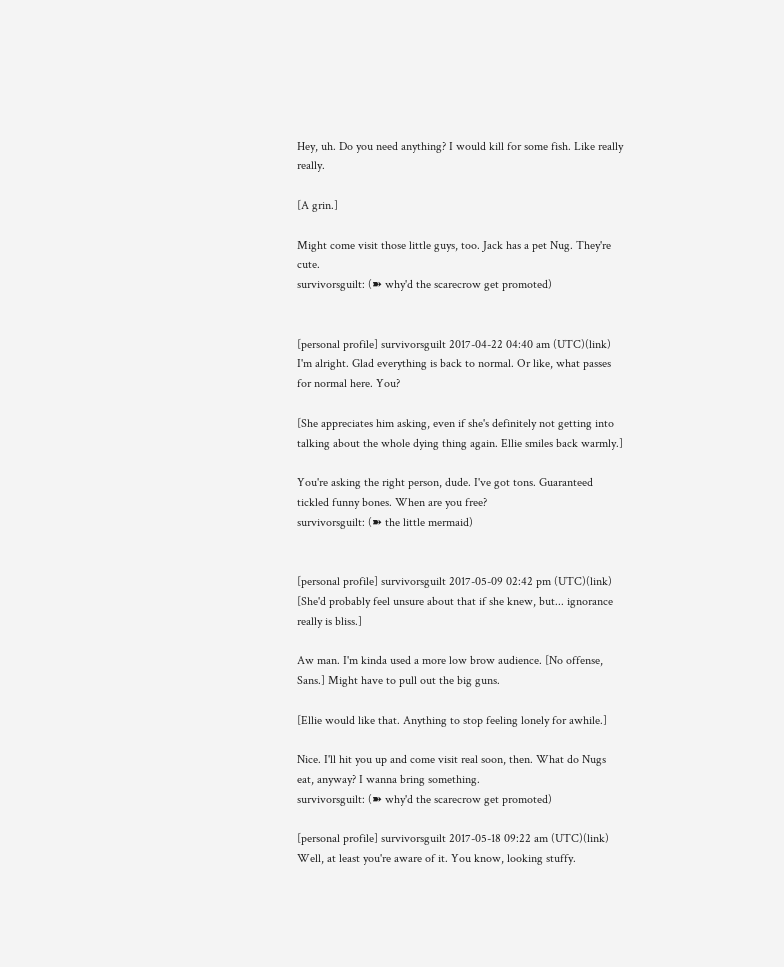Hey, uh. Do you need anything? I would kill for some fish. Like really really.

[A grin.]

Might come visit those little guys, too. Jack has a pet Nug. They're cute.
survivorsguilt: (➽ why'd the scarecrow get promoted)


[personal profile] survivorsguilt 2017-04-22 04:40 am (UTC)(link)
I'm alright. Glad everything is back to normal. Or like, what passes for normal here. You?

[She appreciates him asking, even if she's definitely not getting into talking about the whole dying thing again. Ellie smiles back warmly.]

You're asking the right person, dude. I've got tons. Guaranteed tickled funny bones. When are you free?
survivorsguilt: (➽ the little mermaid)


[personal profile] survivorsguilt 2017-05-09 02:42 pm (UTC)(link)
[She'd probably feel unsure about that if she knew, but... ignorance really is bliss.]

Aw man. I'm kinda used a more low brow audience. [No offense, Sans.] Might have to pull out the big guns.

[Ellie would like that. Anything to stop feeling lonely for awhile.]

Nice. I'll hit you up and come visit real soon, then. What do Nugs eat, anyway? I wanna bring something.
survivorsguilt: (➽ why'd the scarecrow get promoted)

[personal profile] survivorsguilt 2017-05-18 09:22 am (UTC)(link)
Well, at least you're aware of it. You know, looking stuffy.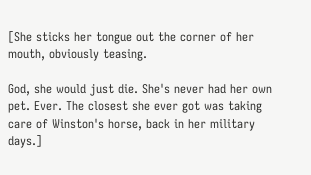[She sticks her tongue out the corner of her mouth, obviously teasing.

God, she would just die. She's never had her own pet. Ever. The closest she ever got was taking care of Winston's horse, back in her military days.]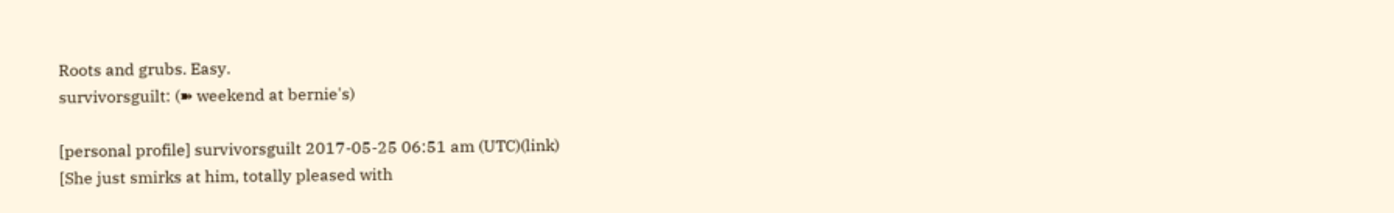Roots and grubs. Easy.
survivorsguilt: (➽ weekend at bernie's)

[personal profile] survivorsguilt 2017-05-25 06:51 am (UTC)(link)
[She just smirks at him, totally pleased with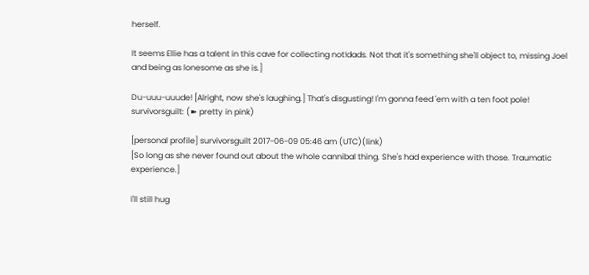herself.

It seems Ellie has a talent in this cave for collecting not!dads. Not that it's something she'll object to, missing Joel and being as lonesome as she is.]

Du-uuu-uuude! [Alright, now she's laughing.] That's disgusting! I'm gonna feed 'em with a ten foot pole!
survivorsguilt: (➽ pretty in pink)

[personal profile] survivorsguilt 2017-06-09 05:46 am (UTC)(link)
[So long as she never found out about the whole cannibal thing. She's had experience with those. Traumatic experience.]

I'll still hug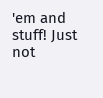'em and stuff! Just not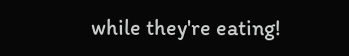while they're eating!